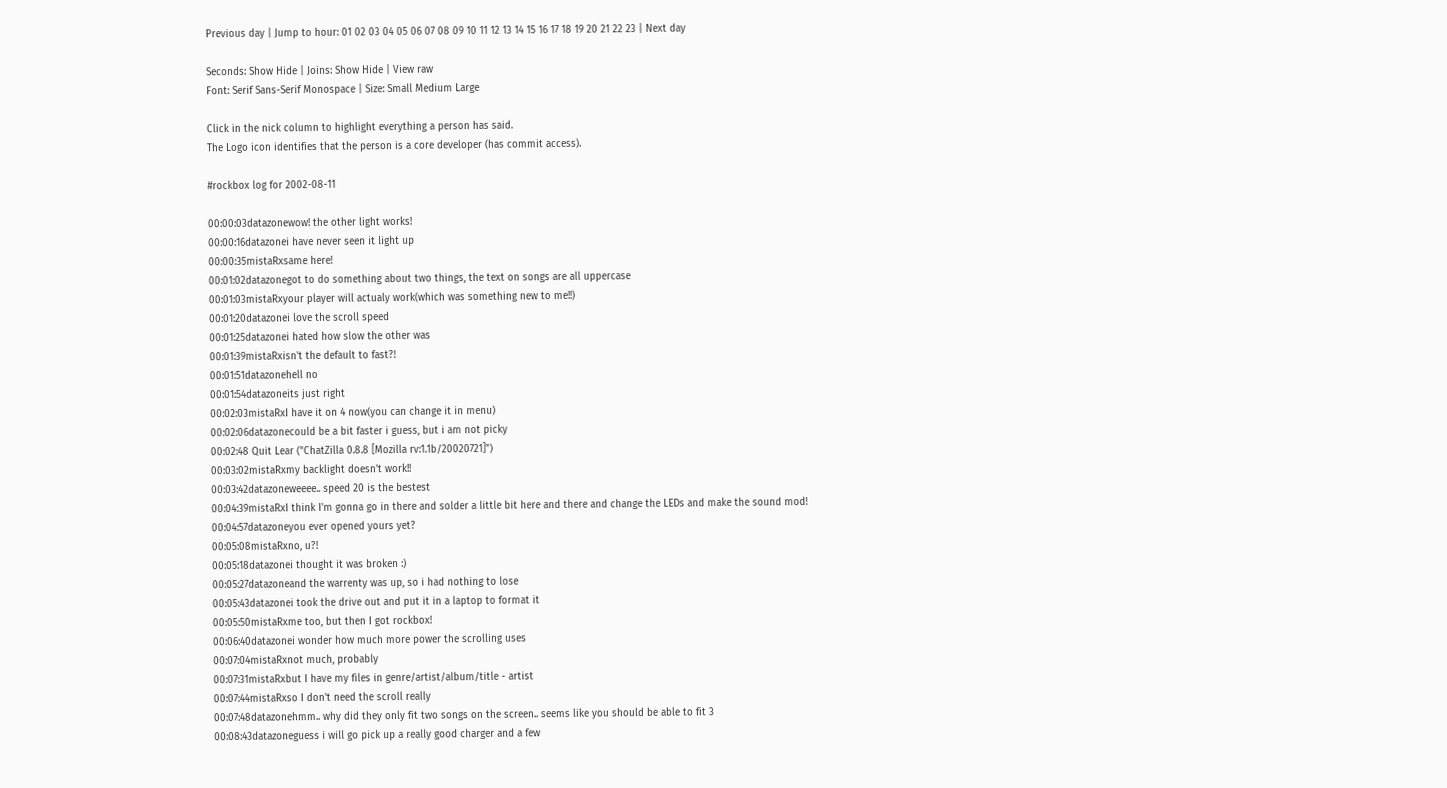Previous day | Jump to hour: 01 02 03 04 05 06 07 08 09 10 11 12 13 14 15 16 17 18 19 20 21 22 23 | Next day

Seconds: Show Hide | Joins: Show Hide | View raw
Font: Serif Sans-Serif Monospace | Size: Small Medium Large

Click in the nick column to highlight everything a person has said.
The Logo icon identifies that the person is a core developer (has commit access).

#rockbox log for 2002-08-11

00:00:03datazonewow! the other light works!
00:00:16datazonei have never seen it light up
00:00:35mistaRxsame here!
00:01:02datazonegot to do something about two things, the text on songs are all uppercase
00:01:03mistaRxyour player will actualy work(which was something new to me!!)
00:01:20datazonei love the scroll speed
00:01:25datazonei hated how slow the other was
00:01:39mistaRxisn't the default to fast?!
00:01:51datazonehell no
00:01:54datazoneits just right
00:02:03mistaRxI have it on 4 now(you can change it in menu)
00:02:06datazonecould be a bit faster i guess, but i am not picky
00:02:48 Quit Lear ("ChatZilla 0.8.8 [Mozilla rv:1.1b/20020721]")
00:03:02mistaRxmy backlight doesn't work!!
00:03:42datazoneweeee.. speed 20 is the bestest
00:04:39mistaRxI think I'm gonna go in there and solder a little bit here and there and change the LEDs and make the sound mod!
00:04:57datazoneyou ever opened yours yet?
00:05:08mistaRxno, u?!
00:05:18datazonei thought it was broken :)
00:05:27datazoneand the warrenty was up, so i had nothing to lose
00:05:43datazonei took the drive out and put it in a laptop to format it
00:05:50mistaRxme too, but then I got rockbox!
00:06:40datazonei wonder how much more power the scrolling uses
00:07:04mistaRxnot much, probably
00:07:31mistaRxbut I have my files in genre/artist/album/title - artist
00:07:44mistaRxso I don't need the scroll really
00:07:48datazonehmm.. why did they only fit two songs on the screen.. seems like you should be able to fit 3
00:08:43datazoneguess i will go pick up a really good charger and a few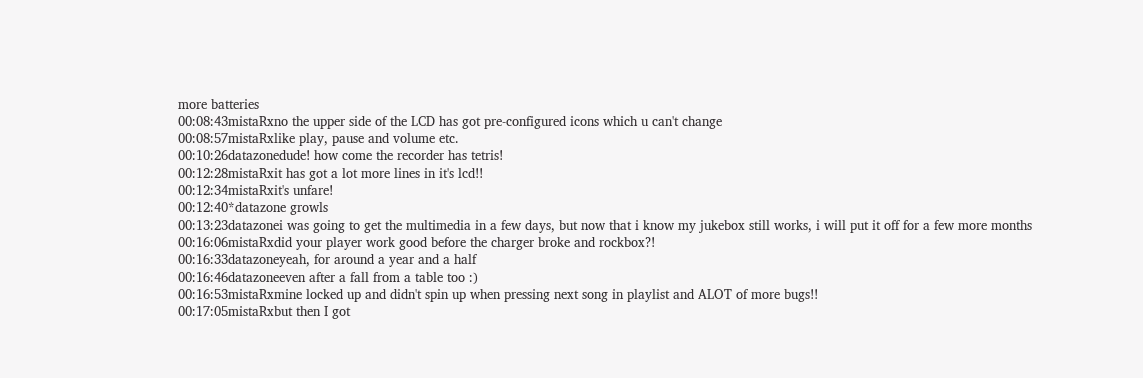more batteries
00:08:43mistaRxno the upper side of the LCD has got pre-configured icons which u can't change
00:08:57mistaRxlike play, pause and volume etc.
00:10:26datazonedude! how come the recorder has tetris!
00:12:28mistaRxit has got a lot more lines in it's lcd!!
00:12:34mistaRxit's unfare!
00:12:40*datazone growls
00:13:23datazonei was going to get the multimedia in a few days, but now that i know my jukebox still works, i will put it off for a few more months
00:16:06mistaRxdid your player work good before the charger broke and rockbox?!
00:16:33datazoneyeah, for around a year and a half
00:16:46datazoneeven after a fall from a table too :)
00:16:53mistaRxmine locked up and didn't spin up when pressing next song in playlist and ALOT of more bugs!!
00:17:05mistaRxbut then I got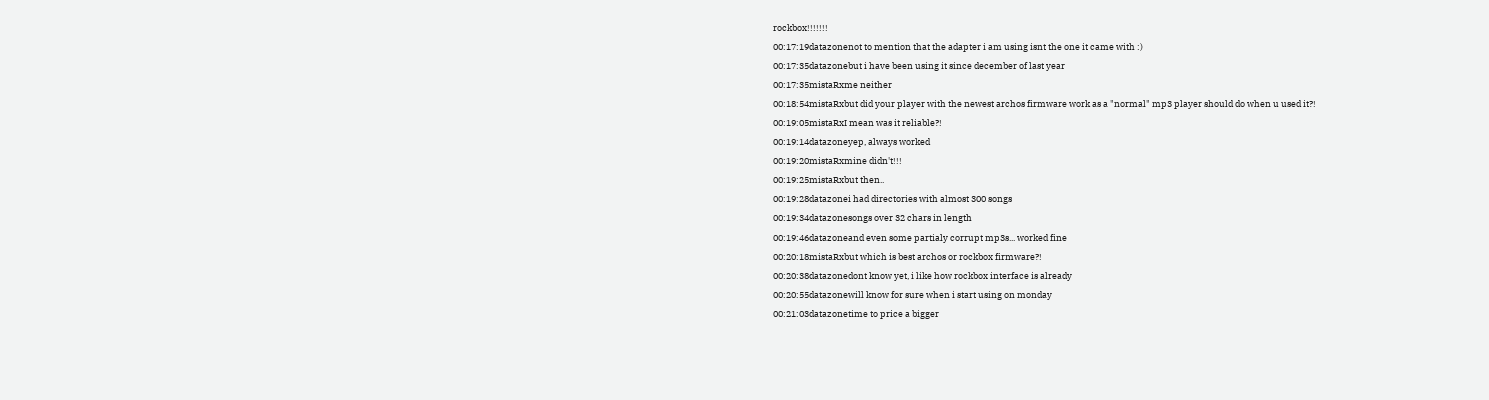rockbox!!!!!!!
00:17:19datazonenot to mention that the adapter i am using isnt the one it came with :)
00:17:35datazonebut i have been using it since december of last year
00:17:35mistaRxme neither
00:18:54mistaRxbut did your player with the newest archos firmware work as a "normal" mp3 player should do when u used it?!
00:19:05mistaRxI mean was it reliable?!
00:19:14datazoneyep, always worked
00:19:20mistaRxmine didn't!!!
00:19:25mistaRxbut then..
00:19:28datazonei had directories with almost 300 songs
00:19:34datazonesongs over 32 chars in length
00:19:46datazoneand even some partialy corrupt mp3s... worked fine
00:20:18mistaRxbut which is best archos or rockbox firmware?!
00:20:38datazonedont know yet, i like how rockbox interface is already
00:20:55datazonewill know for sure when i start using on monday
00:21:03datazonetime to price a bigger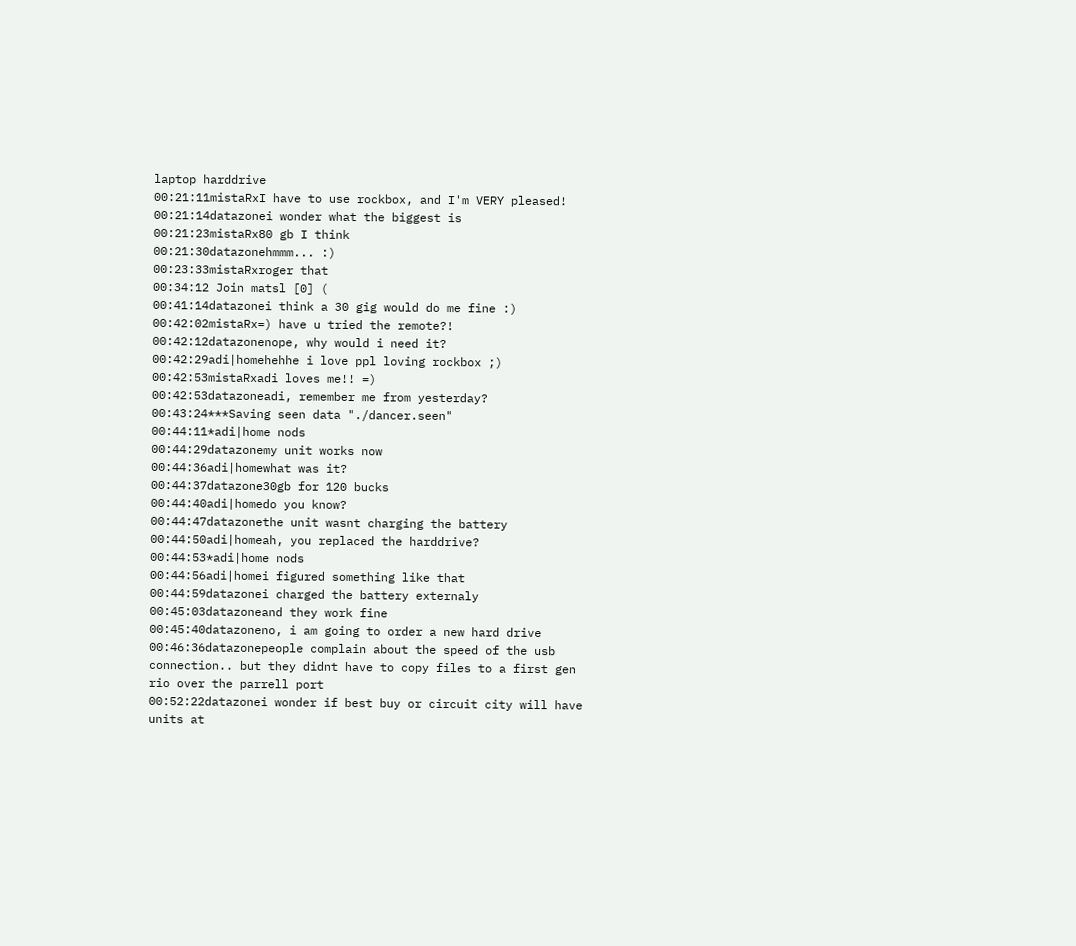laptop harddrive
00:21:11mistaRxI have to use rockbox, and I'm VERY pleased!
00:21:14datazonei wonder what the biggest is
00:21:23mistaRx80 gb I think
00:21:30datazonehmmm... :)
00:23:33mistaRxroger that
00:34:12 Join matsl [0] (
00:41:14datazonei think a 30 gig would do me fine :)
00:42:02mistaRx=) have u tried the remote?!
00:42:12datazonenope, why would i need it?
00:42:29adi|homehehhe i love ppl loving rockbox ;)
00:42:53mistaRxadi loves me!! =)
00:42:53datazoneadi, remember me from yesterday?
00:43:24***Saving seen data "./dancer.seen"
00:44:11*adi|home nods
00:44:29datazonemy unit works now
00:44:36adi|homewhat was it?
00:44:37datazone30gb for 120 bucks
00:44:40adi|homedo you know?
00:44:47datazonethe unit wasnt charging the battery
00:44:50adi|homeah, you replaced the harddrive?
00:44:53*adi|home nods
00:44:56adi|homei figured something like that
00:44:59datazonei charged the battery externaly
00:45:03datazoneand they work fine
00:45:40datazoneno, i am going to order a new hard drive
00:46:36datazonepeople complain about the speed of the usb connection.. but they didnt have to copy files to a first gen rio over the parrell port
00:52:22datazonei wonder if best buy or circuit city will have units at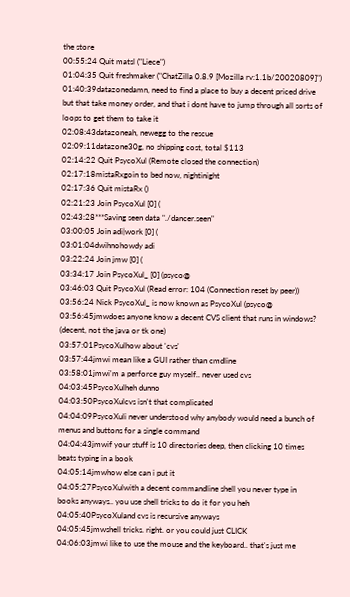the store
00:55:24 Quit matsl ("Liece")
01:04:35 Quit freshmaker ("ChatZilla 0.8.9 [Mozilla rv:1.1b/20020809]")
01:40:39datazonedamn, need to find a place to buy a decent priced drive but that take money order, and that i dont have to jump through all sorts of loops to get them to take it
02:08:43datazoneah, newegg to the rescue
02:09:11datazone30g, no shipping cost, total $113
02:14:22 Quit PsycoXul (Remote closed the connection)
02:17:18mistaRxgoin to bed now, nightinight
02:17:36 Quit mistaRx ()
02:21:23 Join PsycoXul [0] (
02:43:28***Saving seen data "./dancer.seen"
03:00:05 Join adi|work [0] (
03:01:04dwihnohowdy adi
03:22:24 Join jmw [0] (
03:34:17 Join PsycoXul_ [0] (psyco@
03:46:03 Quit PsycoXul (Read error: 104 (Connection reset by peer))
03:56:24 Nick PsycoXul_ is now known as PsycoXul (psyco@
03:56:45jmwdoes anyone know a decent CVS client that runs in windows? (decent, not the java or tk one)
03:57:01PsycoXulhow about 'cvs'
03:57:44jmwi mean like a GUI rather than cmdline
03:58:01jmwi'm a perforce guy myself.. never used cvs
04:03:45PsycoXulheh dunno
04:03:50PsycoXulcvs isn't that complicated
04:04:09PsycoXuli never understood why anybody would need a bunch of menus and buttons for a single command
04:04:43jmwif your stuff is 10 directories deep, then clicking 10 times beats typing in a book
04:05:14jmwhow else can i put it
04:05:27PsycoXulwith a decent commandline shell you never type in books anyways.. you use shell tricks to do it for you heh
04:05:40PsycoXuland cvs is recursive anyways
04:05:45jmwshell tricks. right. or you could just CLICK
04:06:03jmwi like to use the mouse and the keyboard.. that's just me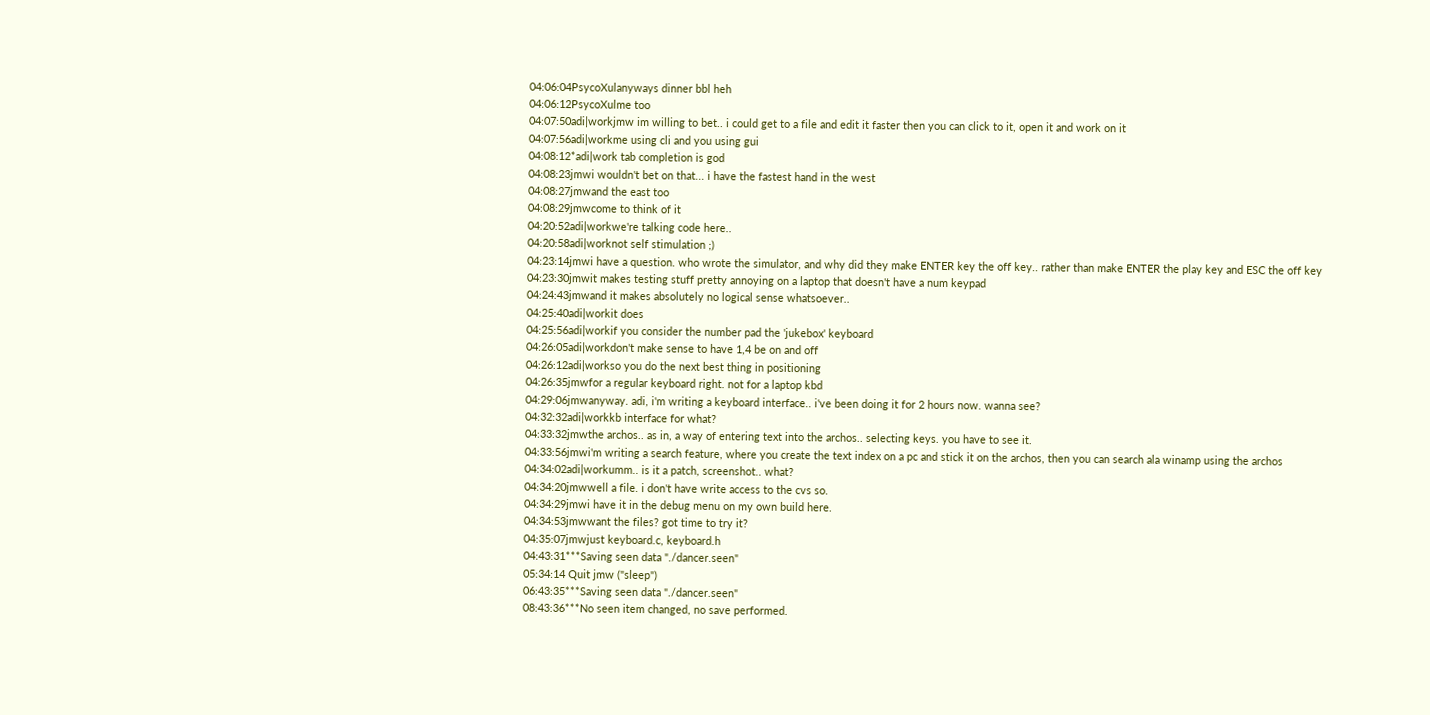04:06:04PsycoXulanyways dinner bbl heh
04:06:12PsycoXulme too
04:07:50adi|workjmw im willing to bet.. i could get to a file and edit it faster then you can click to it, open it and work on it
04:07:56adi|workme using cli and you using gui
04:08:12*adi|work tab completion is god
04:08:23jmwi wouldn't bet on that... i have the fastest hand in the west
04:08:27jmwand the east too
04:08:29jmwcome to think of it
04:20:52adi|workwe're talking code here..
04:20:58adi|worknot self stimulation ;)
04:23:14jmwi have a question. who wrote the simulator, and why did they make ENTER key the off key.. rather than make ENTER the play key and ESC the off key
04:23:30jmwit makes testing stuff pretty annoying on a laptop that doesn't have a num keypad
04:24:43jmwand it makes absolutely no logical sense whatsoever..
04:25:40adi|workit does
04:25:56adi|workif you consider the number pad the 'jukebox' keyboard
04:26:05adi|workdon't make sense to have 1,4 be on and off
04:26:12adi|workso you do the next best thing in positioning
04:26:35jmwfor a regular keyboard right. not for a laptop kbd
04:29:06jmwanyway. adi, i'm writing a keyboard interface.. i've been doing it for 2 hours now. wanna see?
04:32:32adi|workkb interface for what?
04:33:32jmwthe archos.. as in, a way of entering text into the archos.. selecting keys. you have to see it.
04:33:56jmwi'm writing a search feature, where you create the text index on a pc and stick it on the archos, then you can search ala winamp using the archos
04:34:02adi|workumm.. is it a patch, screenshot.. what?
04:34:20jmwwell a file. i don't have write access to the cvs so.
04:34:29jmwi have it in the debug menu on my own build here.
04:34:53jmwwant the files? got time to try it?
04:35:07jmwjust keyboard.c, keyboard.h
04:43:31***Saving seen data "./dancer.seen"
05:34:14 Quit jmw ("sleep")
06:43:35***Saving seen data "./dancer.seen"
08:43:36***No seen item changed, no save performed.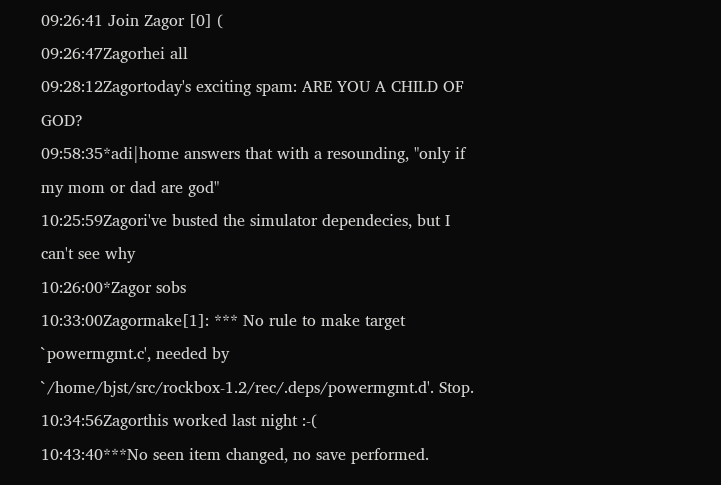09:26:41 Join Zagor [0] (
09:26:47Zagorhei all
09:28:12Zagortoday's exciting spam: ARE YOU A CHILD OF GOD?
09:58:35*adi|home answers that with a resounding, "only if my mom or dad are god"
10:25:59Zagori've busted the simulator dependecies, but I can't see why
10:26:00*Zagor sobs
10:33:00Zagormake[1]: *** No rule to make target `powermgmt.c', needed by `/home/bjst/src/rockbox-1.2/rec/.deps/powermgmt.d'. Stop.
10:34:56Zagorthis worked last night :-(
10:43:40***No seen item changed, no save performed.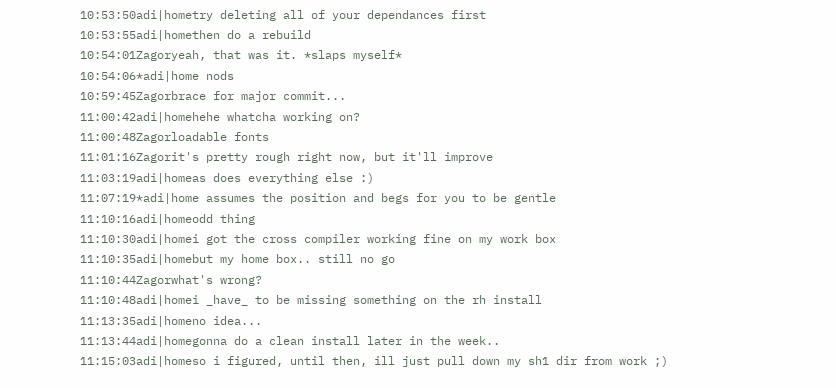10:53:50adi|hometry deleting all of your dependances first
10:53:55adi|homethen do a rebuild
10:54:01Zagoryeah, that was it. *slaps myself*
10:54:06*adi|home nods
10:59:45Zagorbrace for major commit...
11:00:42adi|homehehe whatcha working on?
11:00:48Zagorloadable fonts
11:01:16Zagorit's pretty rough right now, but it'll improve
11:03:19adi|homeas does everything else :)
11:07:19*adi|home assumes the position and begs for you to be gentle
11:10:16adi|homeodd thing
11:10:30adi|homei got the cross compiler working fine on my work box
11:10:35adi|homebut my home box.. still no go
11:10:44Zagorwhat's wrong?
11:10:48adi|homei _have_ to be missing something on the rh install
11:13:35adi|homeno idea...
11:13:44adi|homegonna do a clean install later in the week..
11:15:03adi|homeso i figured, until then, ill just pull down my sh1 dir from work ;)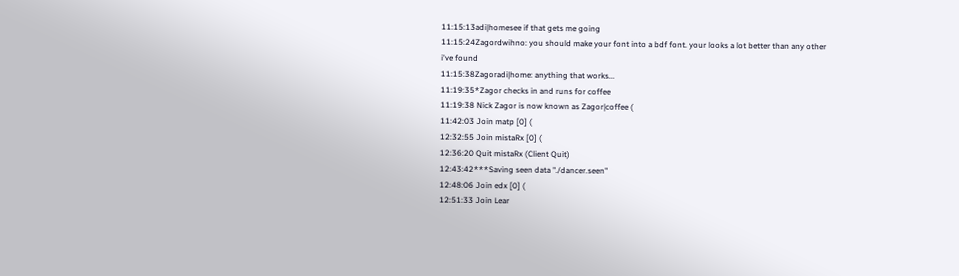11:15:13adi|homesee if that gets me going
11:15:24Zagordwihno: you should make your font into a bdf font. your looks a lot better than any other i've found
11:15:38Zagoradi|home: anything that works...
11:19:35*Zagor checks in and runs for coffee
11:19:38 Nick Zagor is now known as Zagor|coffee (
11:42:03 Join matp [0] (
12:32:55 Join mistaRx [0] (
12:36:20 Quit mistaRx (Client Quit)
12:43:42***Saving seen data "./dancer.seen"
12:48:06 Join edx [0] (
12:51:33 Join Lear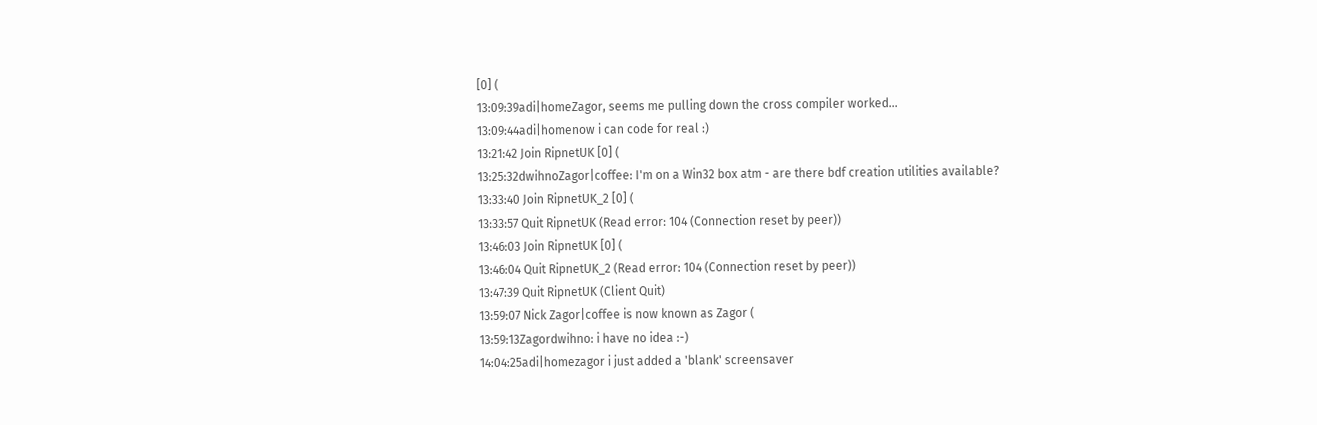[0] (
13:09:39adi|homeZagor, seems me pulling down the cross compiler worked...
13:09:44adi|homenow i can code for real :)
13:21:42 Join RipnetUK [0] (
13:25:32dwihnoZagor|coffee: I'm on a Win32 box atm - are there bdf creation utilities available?
13:33:40 Join RipnetUK_2 [0] (
13:33:57 Quit RipnetUK (Read error: 104 (Connection reset by peer))
13:46:03 Join RipnetUK [0] (
13:46:04 Quit RipnetUK_2 (Read error: 104 (Connection reset by peer))
13:47:39 Quit RipnetUK (Client Quit)
13:59:07 Nick Zagor|coffee is now known as Zagor (
13:59:13Zagordwihno: i have no idea :-)
14:04:25adi|homezagor i just added a 'blank' screensaver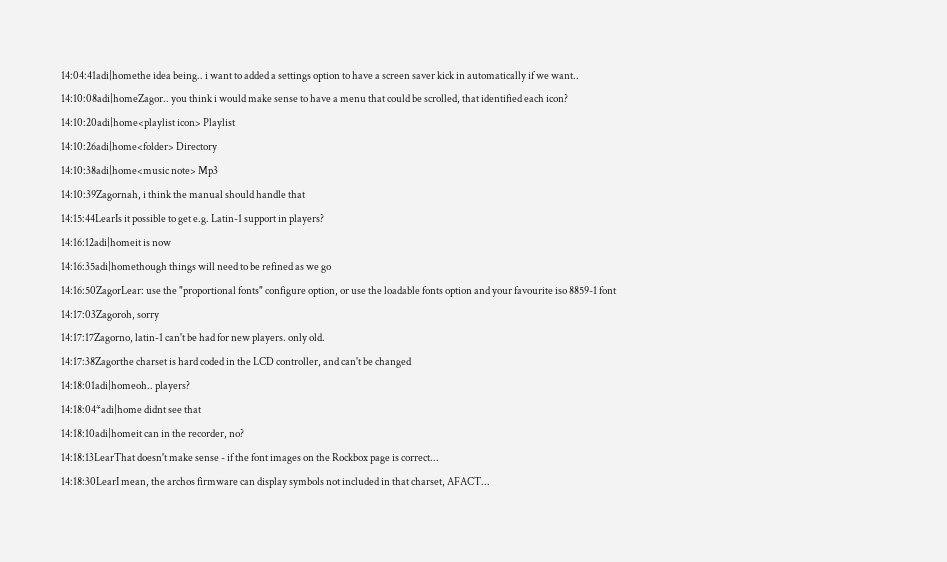14:04:41adi|homethe idea being.. i want to added a settings option to have a screen saver kick in automatically if we want..
14:10:08adi|homeZagor.. you think i would make sense to have a menu that could be scrolled, that identified each icon?
14:10:20adi|home<playlist icon> Playlist
14:10:26adi|home<folder> Directory
14:10:38adi|home<music note> Mp3
14:10:39Zagornah, i think the manual should handle that
14:15:44LearIs it possible to get e.g. Latin-1 support in players?
14:16:12adi|homeit is now
14:16:35adi|homethough things will need to be refined as we go
14:16:50ZagorLear: use the "proportional fonts" configure option, or use the loadable fonts option and your favourite iso 8859-1 font
14:17:03Zagoroh, sorry
14:17:17Zagorno, latin-1 can't be had for new players. only old.
14:17:38Zagorthe charset is hard coded in the LCD controller, and can't be changed
14:18:01adi|homeoh.. players?
14:18:04*adi|home didnt see that
14:18:10adi|homeit can in the recorder, no?
14:18:13LearThat doesn't make sense - if the font images on the Rockbox page is correct...
14:18:30LearI mean, the archos firmware can display symbols not included in that charset, AFACT...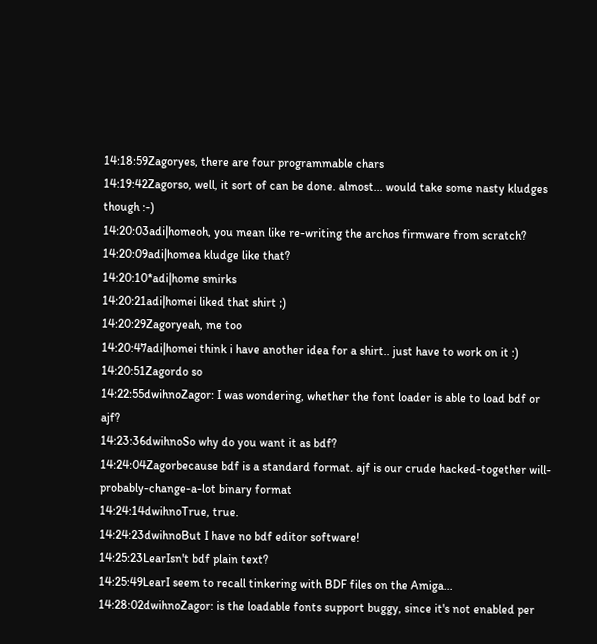14:18:59Zagoryes, there are four programmable chars
14:19:42Zagorso, well, it sort of can be done. almost... would take some nasty kludges though :-)
14:20:03adi|homeoh, you mean like re-writing the archos firmware from scratch?
14:20:09adi|homea kludge like that?
14:20:10*adi|home smirks
14:20:21adi|homei liked that shirt ;)
14:20:29Zagoryeah, me too
14:20:47adi|homei think i have another idea for a shirt.. just have to work on it :)
14:20:51Zagordo so
14:22:55dwihnoZagor: I was wondering, whether the font loader is able to load bdf or ajf?
14:23:36dwihnoSo why do you want it as bdf?
14:24:04Zagorbecause bdf is a standard format. ajf is our crude hacked-together will-probably-change-a-lot binary format
14:24:14dwihnoTrue, true.
14:24:23dwihnoBut I have no bdf editor software!
14:25:23LearIsn't bdf plain text?
14:25:49LearI seem to recall tinkering with BDF files on the Amiga...
14:28:02dwihnoZagor: is the loadable fonts support buggy, since it's not enabled per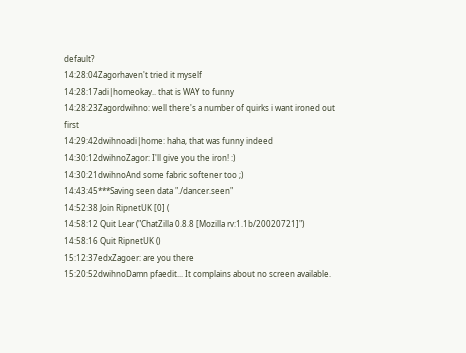default?
14:28:04Zagorhaven't tried it myself
14:28:17adi|homeokay.. that is WAY to funny
14:28:23Zagordwihno: well there's a number of quirks i want ironed out first
14:29:42dwihnoadi|home: haha, that was funny indeed
14:30:12dwihnoZagor: I'll give you the iron! :)
14:30:21dwihnoAnd some fabric softener too ;)
14:43:45***Saving seen data "./dancer.seen"
14:52:38 Join RipnetUK [0] (
14:58:12 Quit Lear ("ChatZilla 0.8.8 [Mozilla rv:1.1b/20020721]")
14:58:16 Quit RipnetUK ()
15:12:37edxZagoer: are you there
15:20:52dwihnoDamn pfaedit... It complains about no screen available.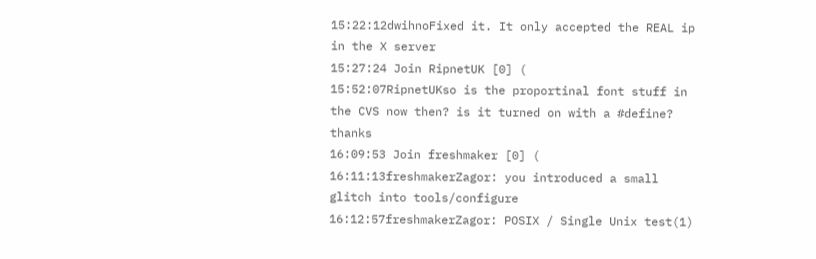15:22:12dwihnoFixed it. It only accepted the REAL ip in the X server
15:27:24 Join RipnetUK [0] (
15:52:07RipnetUKso is the proportinal font stuff in the CVS now then? is it turned on with a #define? thanks
16:09:53 Join freshmaker [0] (
16:11:13freshmakerZagor: you introduced a small glitch into tools/configure
16:12:57freshmakerZagor: POSIX / Single Unix test(1)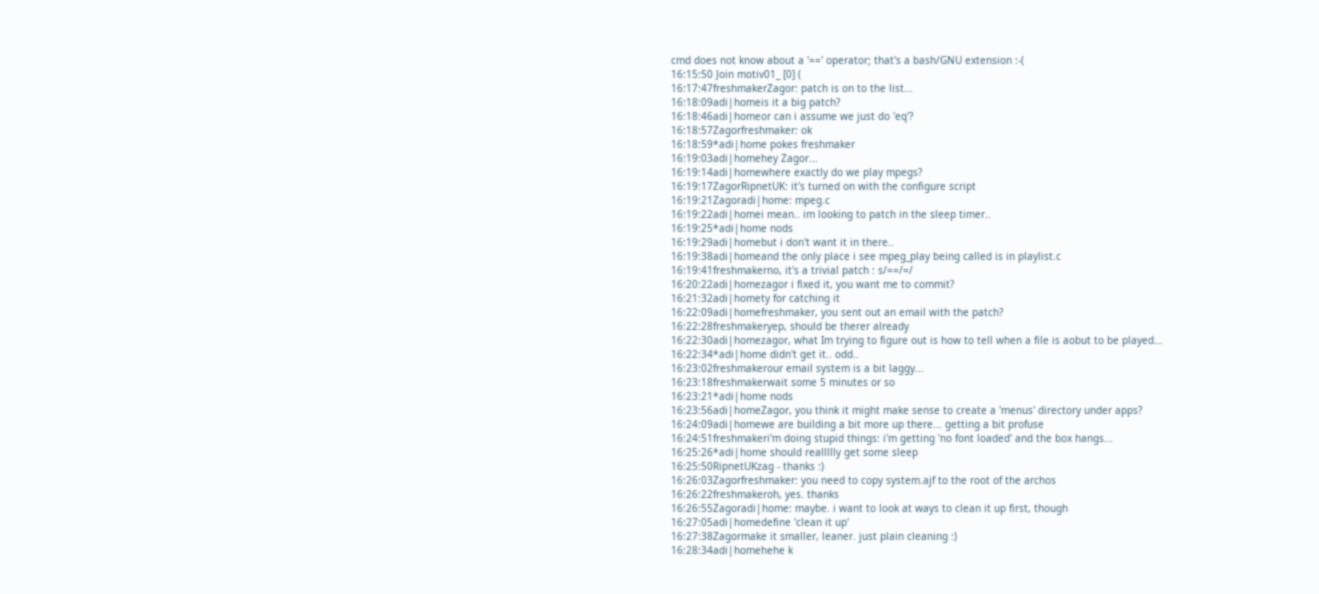cmd does not know about a '==' operator; that's a bash/GNU extension :-(
16:15:50 Join motiv01_ [0] (
16:17:47freshmakerZagor: patch is on to the list...
16:18:09adi|homeis it a big patch?
16:18:46adi|homeor can i assume we just do 'eq'?
16:18:57Zagorfreshmaker: ok
16:18:59*adi|home pokes freshmaker
16:19:03adi|homehey Zagor...
16:19:14adi|homewhere exactly do we play mpegs?
16:19:17ZagorRipnetUK: it's turned on with the configure script
16:19:21Zagoradi|home: mpeg.c
16:19:22adi|homei mean.. im looking to patch in the sleep timer..
16:19:25*adi|home nods
16:19:29adi|homebut i don't want it in there..
16:19:38adi|homeand the only place i see mpeg_play being called is in playlist.c
16:19:41freshmakerno, it's a trivial patch : s/==/=/
16:20:22adi|homezagor i fixed it, you want me to commit?
16:21:32adi|homety for catching it
16:22:09adi|homefreshmaker, you sent out an email with the patch?
16:22:28freshmakeryep, should be therer already
16:22:30adi|homezagor, what Im trying to figure out is how to tell when a file is aobut to be played...
16:22:34*adi|home didn't get it.. odd..
16:23:02freshmakerour email system is a bit laggy...
16:23:18freshmakerwait some 5 minutes or so
16:23:21*adi|home nods
16:23:56adi|homeZagor, you think it might make sense to create a 'menus' directory under apps?
16:24:09adi|homewe are building a bit more up there... getting a bit profuse
16:24:51freshmakeri'm doing stupid things: i'm getting 'no font loaded' and the box hangs...
16:25:26*adi|home should reallllly get some sleep
16:25:50RipnetUKzag - thanks :)
16:26:03Zagorfreshmaker: you need to copy system.ajf to the root of the archos
16:26:22freshmakeroh, yes. thanks
16:26:55Zagoradi|home: maybe. i want to look at ways to clean it up first, though
16:27:05adi|homedefine 'clean it up'
16:27:38Zagormake it smaller, leaner. just plain cleaning :)
16:28:34adi|homehehe k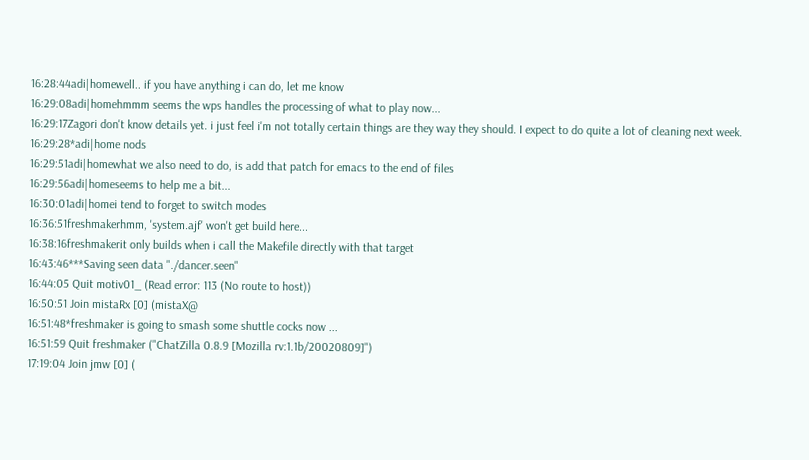16:28:44adi|homewell.. if you have anything i can do, let me know
16:29:08adi|homehmmm seems the wps handles the processing of what to play now...
16:29:17Zagori don't know details yet. i just feel i'm not totally certain things are they way they should. I expect to do quite a lot of cleaning next week.
16:29:28*adi|home nods
16:29:51adi|homewhat we also need to do, is add that patch for emacs to the end of files
16:29:56adi|homeseems to help me a bit...
16:30:01adi|homei tend to forget to switch modes
16:36:51freshmakerhmm, 'system.ajf' won't get build here...
16:38:16freshmakerit only builds when i call the Makefile directly with that target
16:43:46***Saving seen data "./dancer.seen"
16:44:05 Quit motiv01_ (Read error: 113 (No route to host))
16:50:51 Join mistaRx [0] (mistaX@
16:51:48*freshmaker is going to smash some shuttle cocks now ...
16:51:59 Quit freshmaker ("ChatZilla 0.8.9 [Mozilla rv:1.1b/20020809]")
17:19:04 Join jmw [0] (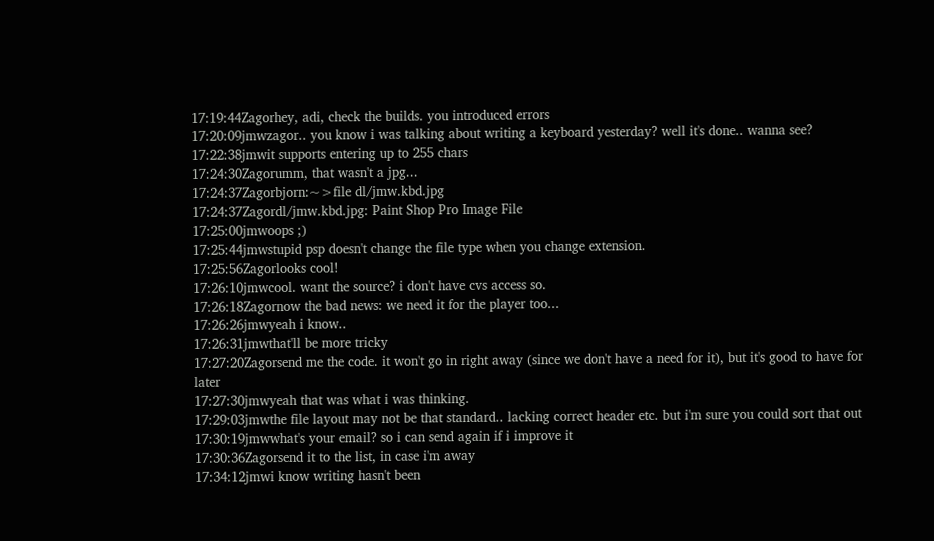17:19:44Zagorhey, adi, check the builds. you introduced errors
17:20:09jmwzagor.. you know i was talking about writing a keyboard yesterday? well it's done.. wanna see?
17:22:38jmwit supports entering up to 255 chars
17:24:30Zagorumm, that wasn't a jpg...
17:24:37Zagorbjorn:~>file dl/jmw.kbd.jpg
17:24:37Zagordl/jmw.kbd.jpg: Paint Shop Pro Image File
17:25:00jmwoops ;)
17:25:44jmwstupid psp doesn't change the file type when you change extension.
17:25:56Zagorlooks cool!
17:26:10jmwcool. want the source? i don't have cvs access so.
17:26:18Zagornow the bad news: we need it for the player too...
17:26:26jmwyeah i know..
17:26:31jmwthat'll be more tricky
17:27:20Zagorsend me the code. it won't go in right away (since we don't have a need for it), but it's good to have for later
17:27:30jmwyeah that was what i was thinking.
17:29:03jmwthe file layout may not be that standard.. lacking correct header etc. but i'm sure you could sort that out
17:30:19jmwwhat's your email? so i can send again if i improve it
17:30:36Zagorsend it to the list, in case i'm away
17:34:12jmwi know writing hasn't been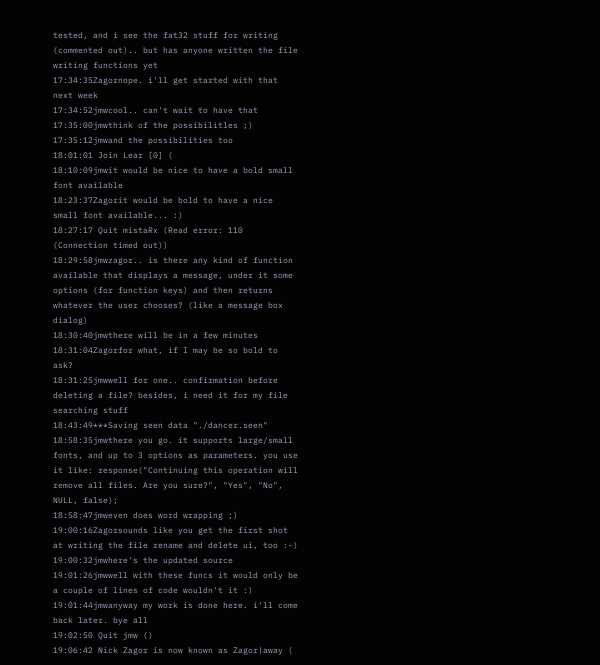tested, and i see the fat32 stuff for writing (commented out).. but has anyone written the file writing functions yet
17:34:35Zagornope. i'll get started with that next week
17:34:52jmwcool.. can't wait to have that
17:35:00jmwthink of the possibilitles ;)
17:35:12jmwand the possibilities too
18:01:01 Join Lear [0] (
18:10:09jmwit would be nice to have a bold small font available
18:23:37Zagorit would be bold to have a nice small font available... :)
18:27:17 Quit mistaRx (Read error: 110 (Connection timed out))
18:29:58jmwzagor.. is there any kind of function available that displays a message, under it some options (for function keys) and then returns whatever the user chooses? (like a message box dialog)
18:30:40jmwthere will be in a few minutes
18:31:04Zagorfor what, if I may be so bold to ask?
18:31:25jmwwell for one.. confirmation before deleting a file? besides, i need it for my file searching stuff
18:43:49***Saving seen data "./dancer.seen"
18:58:35jmwthere you go. it supports large/small fonts, and up to 3 options as parameters. you use it like: response("Continuing this operation will remove all files. Are you sure?", "Yes", "No", NULL, false);
18:58:47jmweven does word wrapping ;)
19:00:16Zagorsounds like you get the first shot at writing the file rename and delete ui, too :-)
19:00:32jmwhere's the updated source
19:01:26jmwwell with these funcs it would only be a couple of lines of code wouldn't it :)
19:01:44jmwanyway my work is done here. i'll come back later. bye all
19:02:50 Quit jmw ()
19:06:42 Nick Zagor is now known as Zagor|away (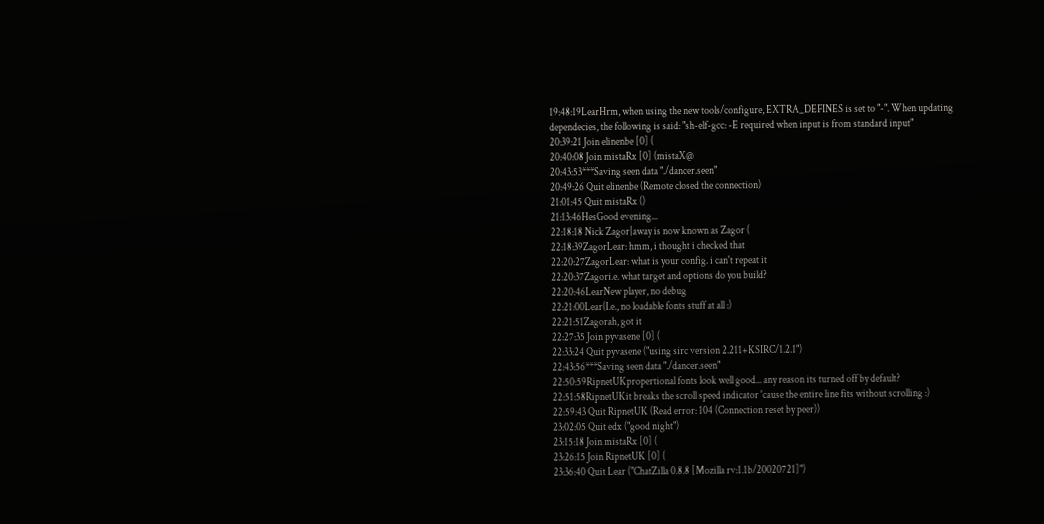19:48:19LearHrm, when using the new tools/configure, EXTRA_DEFINES is set to "-". When updating dependecies, the following is said: "sh-elf-gcc: -E required when input is from standard input"
20:39:21 Join elinenbe [0] (
20:40:08 Join mistaRx [0] (mistaX@
20:43:53***Saving seen data "./dancer.seen"
20:49:26 Quit elinenbe (Remote closed the connection)
21:01:45 Quit mistaRx ()
21:13:46HesGood evening...
22:18:18 Nick Zagor|away is now known as Zagor (
22:18:39ZagorLear: hmm, i thought i checked that
22:20:27ZagorLear: what is your config. i can't repeat it
22:20:37Zagori.e. what target and options do you build?
22:20:46LearNew player, no debug
22:21:00Lear(I.e., no loadable fonts stuff at all :)
22:21:51Zagorah, got it
22:27:35 Join pyvasene [0] (
22:33:24 Quit pyvasene ("using sirc version 2.211+KSIRC/1.2.1")
22:43:56***Saving seen data "./dancer.seen"
22:50:59RipnetUKpropertional fonts look well good... any reason its turned off by default?
22:51:58RipnetUKit breaks the scroll speed indicator 'cause the entire line fits without scrolling :)
22:59:43 Quit RipnetUK (Read error: 104 (Connection reset by peer))
23:02:05 Quit edx ("good night")
23:15:18 Join mistaRx [0] (
23:26:15 Join RipnetUK [0] (
23:36:40 Quit Lear ("ChatZilla 0.8.8 [Mozilla rv:1.1b/20020721]")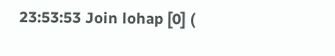23:53:53 Join lohap [0] (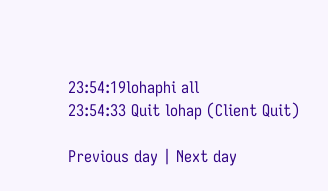23:54:19lohaphi all
23:54:33 Quit lohap (Client Quit)

Previous day | Next day